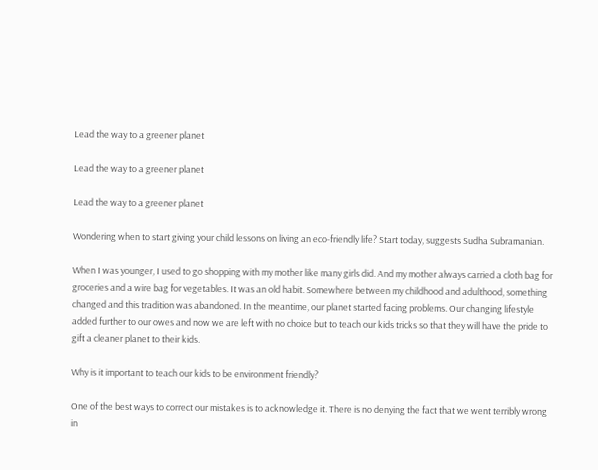Lead the way to a greener planet

Lead the way to a greener planet

Lead the way to a greener planet

Wondering when to start giving your child lessons on living an eco-friendly life? Start today, suggests Sudha Subramanian.

When I was younger, I used to go shopping with my mother like many girls did. And my mother always carried a cloth bag for groceries and a wire bag for vegetables. It was an old habit. Somewhere between my childhood and adulthood, something changed and this tradition was abandoned. In the meantime, our planet started facing problems. Our changing lifestyle added further to our owes and now we are left with no choice but to teach our kids tricks so that they will have the pride to gift a cleaner planet to their kids.

Why is it important to teach our kids to be environment friendly?

One of the best ways to correct our mistakes is to acknowledge it. There is no denying the fact that we went terribly wrong in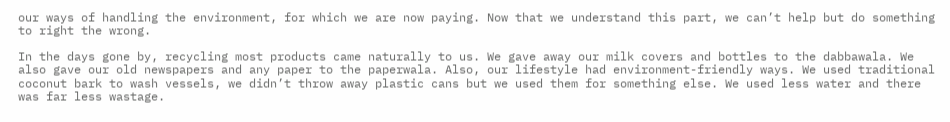our ways of handling the environment, for which we are now paying. Now that we understand this part, we can’t help but do something to right the wrong.

In the days gone by, recycling most products came naturally to us. We gave away our milk covers and bottles to the dabbawala. We also gave our old newspapers and any paper to the paperwala. Also, our lifestyle had environment-friendly ways. We used traditional coconut bark to wash vessels, we didn’t throw away plastic cans but we used them for something else. We used less water and there was far less wastage.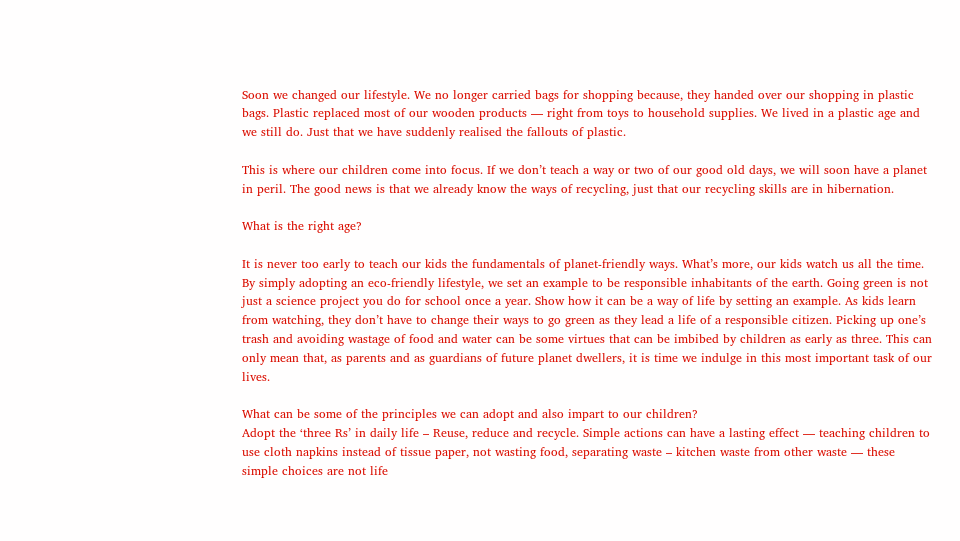Soon we changed our lifestyle. We no longer carried bags for shopping because, they handed over our shopping in plastic bags. Plastic replaced most of our wooden products — right from toys to household supplies. We lived in a plastic age and we still do. Just that we have suddenly realised the fallouts of plastic.

This is where our children come into focus. If we don’t teach a way or two of our good old days, we will soon have a planet in peril. The good news is that we already know the ways of recycling, just that our recycling skills are in hibernation.

What is the right age?

It is never too early to teach our kids the fundamentals of planet-friendly ways. What’s more, our kids watch us all the time. By simply adopting an eco-friendly lifestyle, we set an example to be responsible inhabitants of the earth. Going green is not just a science project you do for school once a year. Show how it can be a way of life by setting an example. As kids learn from watching, they don’t have to change their ways to go green as they lead a life of a responsible citizen. Picking up one’s trash and avoiding wastage of food and water can be some virtues that can be imbibed by children as early as three. This can only mean that, as parents and as guardians of future planet dwellers, it is time we indulge in this most important task of our lives.

What can be some of the principles we can adopt and also impart to our children?
Adopt the ‘three Rs’ in daily life – Reuse, reduce and recycle. Simple actions can have a lasting effect — teaching children to use cloth napkins instead of tissue paper, not wasting food, separating waste – kitchen waste from other waste — these simple choices are not life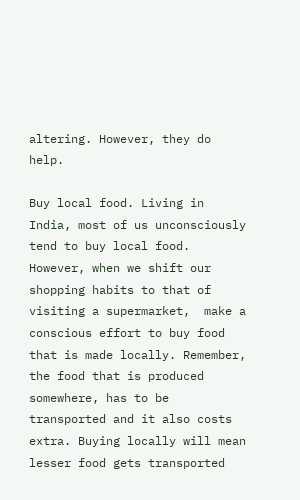altering. However, they do help.

Buy local food. Living in India, most of us unconsciously tend to buy local food. However, when we shift our shopping habits to that of visiting a supermarket,  make a conscious effort to buy food that is made locally. Remember, the food that is produced somewhere, has to be transported and it also costs extra. Buying locally will mean lesser food gets transported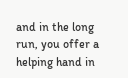and in the long run, you offer a helping hand in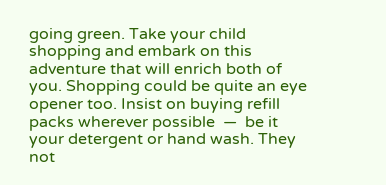going green. Take your child shopping and embark on this adventure that will enrich both of you. Shopping could be quite an eye opener too. Insist on buying refill packs wherever possible  —  be it your detergent or hand wash. They not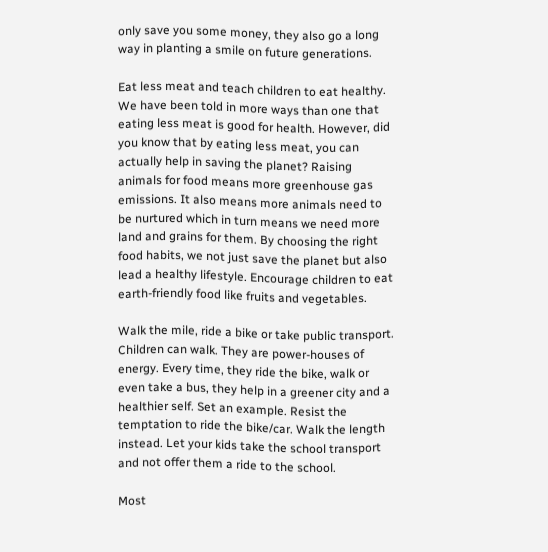only save you some money, they also go a long way in planting a smile on future generations.

Eat less meat and teach children to eat healthy. We have been told in more ways than one that eating less meat is good for health. However, did you know that by eating less meat, you can actually help in saving the planet? Raising animals for food means more greenhouse gas emissions. It also means more animals need to be nurtured which in turn means we need more land and grains for them. By choosing the right food habits, we not just save the planet but also lead a healthy lifestyle. Encourage children to eat earth-friendly food like fruits and vegetables.

Walk the mile, ride a bike or take public transport. Children can walk. They are power-houses of energy. Every time, they ride the bike, walk or even take a bus, they help in a greener city and a healthier self. Set an example. Resist the temptation to ride the bike/car. Walk the length instead. Let your kids take the school transport and not offer them a ride to the school.

Most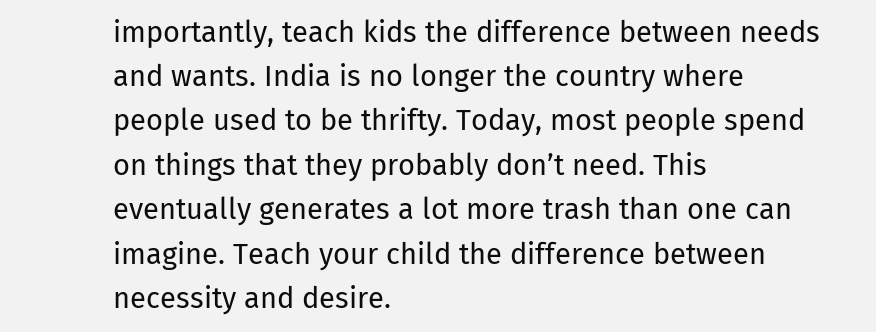importantly, teach kids the difference between needs and wants. India is no longer the country where people used to be thrifty. Today, most people spend on things that they probably don’t need. This eventually generates a lot more trash than one can imagine. Teach your child the difference between necessity and desire.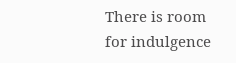There is room for indulgence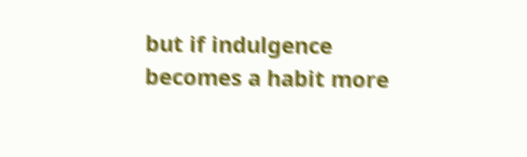but if indulgence becomes a habit more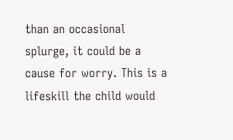than an occasional splurge, it could be a cause for worry. This is a lifeskill the child would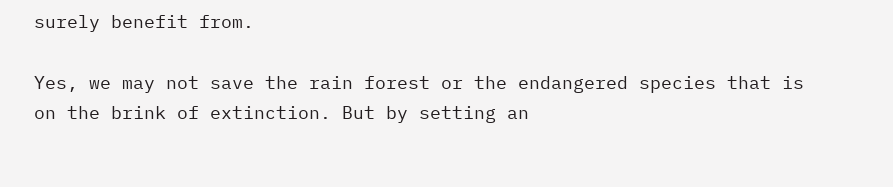surely benefit from.

Yes, we may not save the rain forest or the endangered species that is on the brink of extinction. But by setting an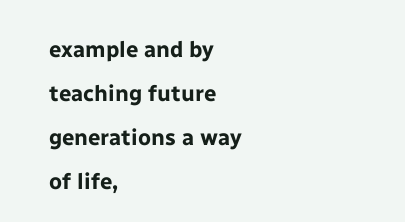example and by teaching future generations a way of life,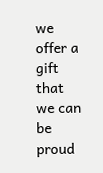we offer a gift that we can be proud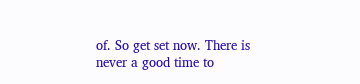of. So get set now. There is never a good time to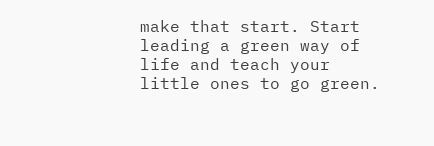make that start. Start leading a green way of life and teach your little ones to go green.